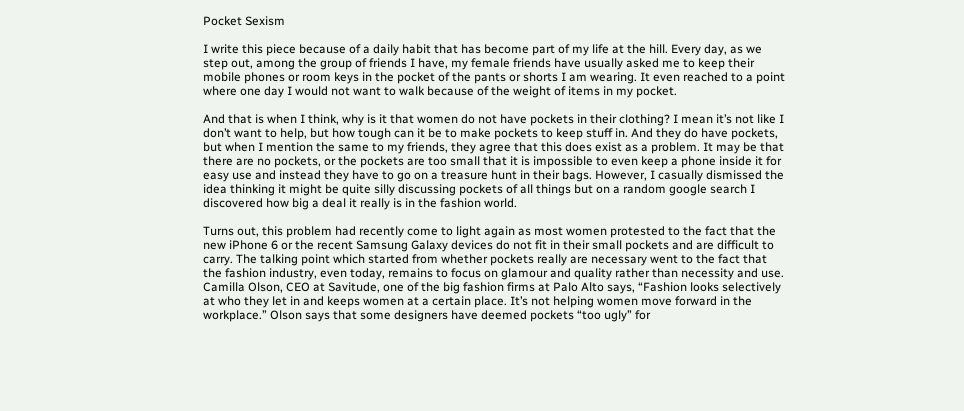Pocket Sexism

I write this piece because of a daily habit that has become part of my life at the hill. Every day, as we step out, among the group of friends I have, my female friends have usually asked me to keep their mobile phones or room keys in the pocket of the pants or shorts I am wearing. It even reached to a point where one day I would not want to walk because of the weight of items in my pocket.

And that is when I think, why is it that women do not have pockets in their clothing? I mean it’s not like I don’t want to help, but how tough can it be to make pockets to keep stuff in. And they do have pockets, but when I mention the same to my friends, they agree that this does exist as a problem. It may be that there are no pockets, or the pockets are too small that it is impossible to even keep a phone inside it for easy use and instead they have to go on a treasure hunt in their bags. However, I casually dismissed the idea thinking it might be quite silly discussing pockets of all things but on a random google search I discovered how big a deal it really is in the fashion world.

Turns out, this problem had recently come to light again as most women protested to the fact that the new iPhone 6 or the recent Samsung Galaxy devices do not fit in their small pockets and are difficult to carry. The talking point which started from whether pockets really are necessary went to the fact that the fashion industry, even today, remains to focus on glamour and quality rather than necessity and use. Camilla Olson, CEO at Savitude, one of the big fashion firms at Palo Alto says, “Fashion looks selectively at who they let in and keeps women at a certain place. It’s not helping women move forward in the workplace.” Olson says that some designers have deemed pockets “too ugly” for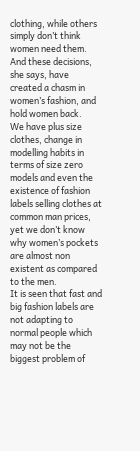clothing, while others simply don’t think women need them. And these decisions, she says, have created a chasm in women’s fashion, and hold women back.
We have plus size clothes, change in modelling habits in terms of size zero models and even the existence of fashion labels selling clothes at common man prices, yet we don’t know why women’s pockets are almost non existent as compared to the men.
It is seen that fast and big fashion labels are not adapting to normal people which may not be the biggest problem of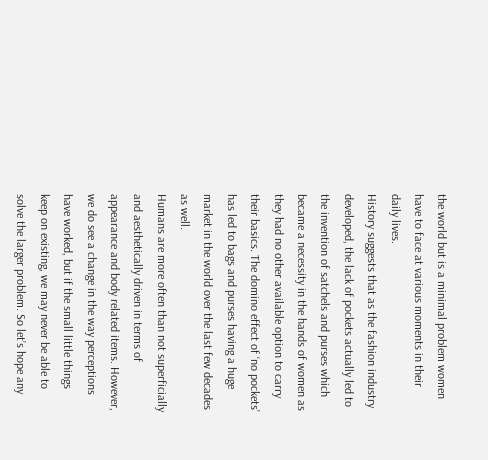the world but is a minimal problem women have to face at various moments in their daily lives.
History suggests that as the fashion industry developed, the lack of pockets actually led to the invention of satchels and purses which became a necessity in the hands of women as they had no other available option to carry their basics. The domino effect of ‘no pockets’ has led to bags and purses having a huge market in the world over the last few decades as well.
Humans are more often than not superficially and aesthetically driven in terms of appearance and body related items. However, we do see a change in the way perceptions have worked, but if the small little things keep on existing, we may never be able to solve the larger problem. So let’s hope any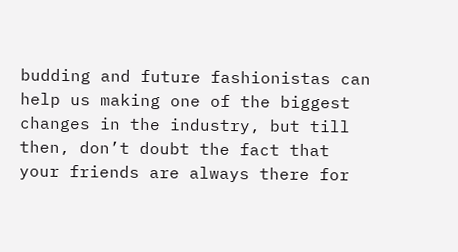budding and future fashionistas can help us making one of the biggest changes in the industry, but till then, don’t doubt the fact that your friends are always there for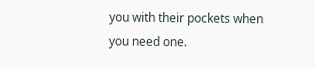you with their pockets when you need one.